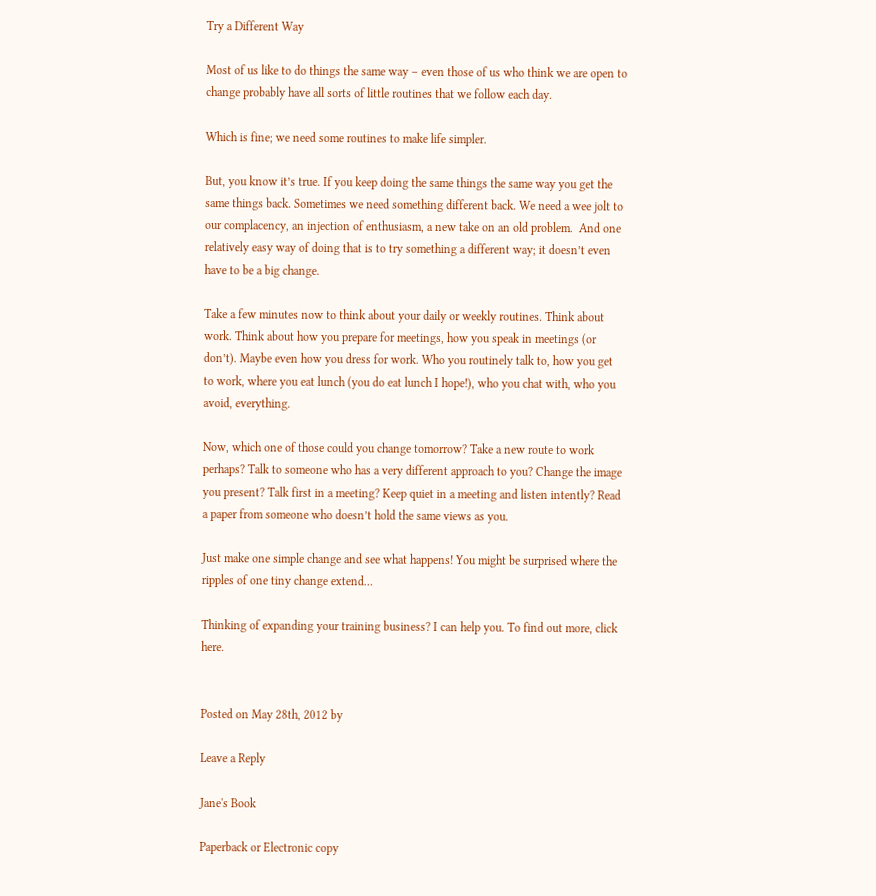Try a Different Way

Most of us like to do things the same way – even those of us who think we are open to change probably have all sorts of little routines that we follow each day.

Which is fine; we need some routines to make life simpler.

But, you know it’s true. If you keep doing the same things the same way you get the same things back. Sometimes we need something different back. We need a wee jolt to our complacency, an injection of enthusiasm, a new take on an old problem.  And one relatively easy way of doing that is to try something a different way; it doesn’t even have to be a big change.

Take a few minutes now to think about your daily or weekly routines. Think about work. Think about how you prepare for meetings, how you speak in meetings (or don’t). Maybe even how you dress for work. Who you routinely talk to, how you get to work, where you eat lunch (you do eat lunch I hope!), who you chat with, who you avoid, everything.

Now, which one of those could you change tomorrow? Take a new route to work perhaps? Talk to someone who has a very different approach to you? Change the image you present? Talk first in a meeting? Keep quiet in a meeting and listen intently? Read a paper from someone who doesn’t hold the same views as you.

Just make one simple change and see what happens! You might be surprised where the ripples of one tiny change extend…

Thinking of expanding your training business? I can help you. To find out more, click here.


Posted on May 28th, 2012 by

Leave a Reply

Jane's Book

Paperback or Electronic copy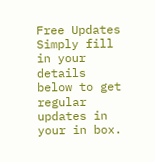Free Updates
Simply fill in your details below to get regular updates in your in box.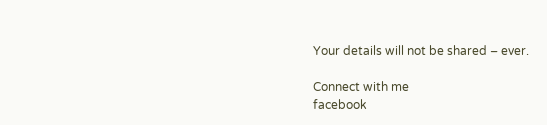Your details will not be shared – ever.

Connect with me
facebook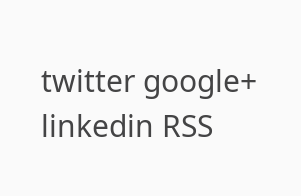twitter google+ linkedin RSS